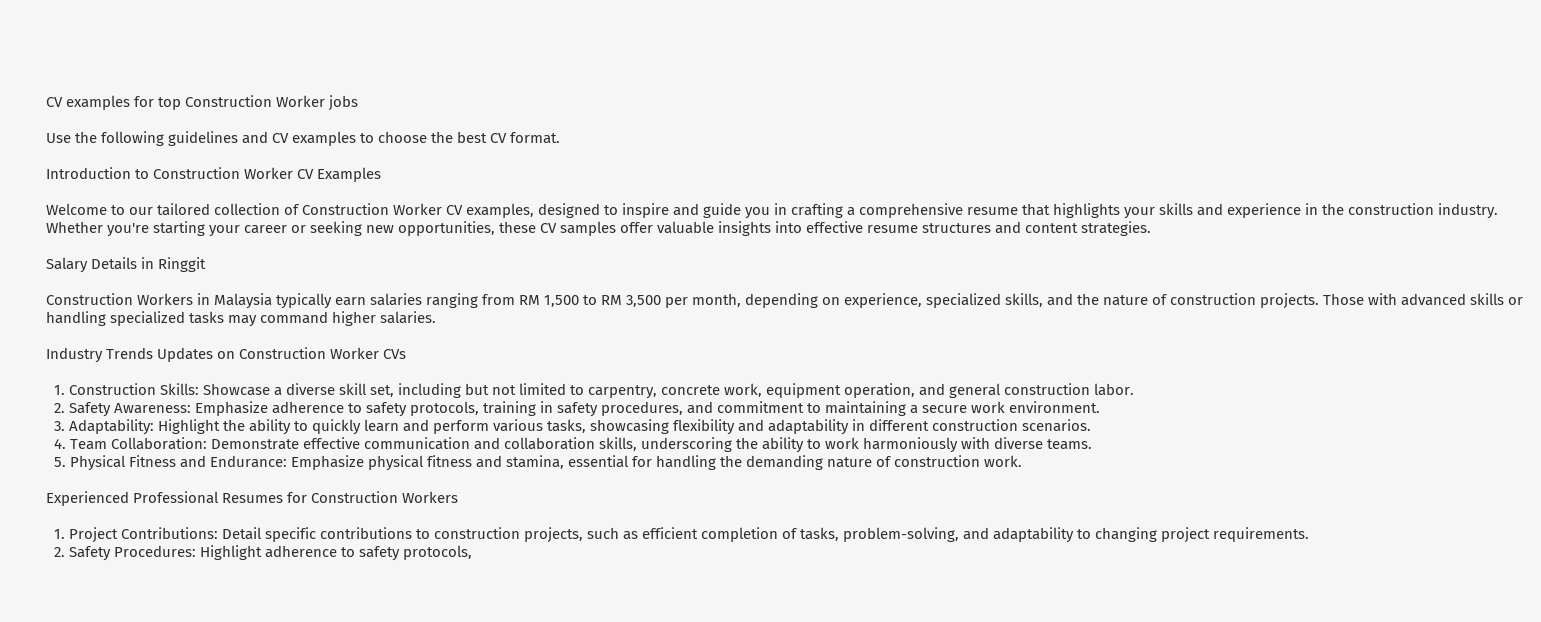CV examples for top Construction Worker jobs

Use the following guidelines and CV examples to choose the best CV format.

Introduction to Construction Worker CV Examples

Welcome to our tailored collection of Construction Worker CV examples, designed to inspire and guide you in crafting a comprehensive resume that highlights your skills and experience in the construction industry. Whether you're starting your career or seeking new opportunities, these CV samples offer valuable insights into effective resume structures and content strategies.

Salary Details in Ringgit

Construction Workers in Malaysia typically earn salaries ranging from RM 1,500 to RM 3,500 per month, depending on experience, specialized skills, and the nature of construction projects. Those with advanced skills or handling specialized tasks may command higher salaries.

Industry Trends Updates on Construction Worker CVs

  1. Construction Skills: Showcase a diverse skill set, including but not limited to carpentry, concrete work, equipment operation, and general construction labor.
  2. Safety Awareness: Emphasize adherence to safety protocols, training in safety procedures, and commitment to maintaining a secure work environment.
  3. Adaptability: Highlight the ability to quickly learn and perform various tasks, showcasing flexibility and adaptability in different construction scenarios.
  4. Team Collaboration: Demonstrate effective communication and collaboration skills, underscoring the ability to work harmoniously with diverse teams.
  5. Physical Fitness and Endurance: Emphasize physical fitness and stamina, essential for handling the demanding nature of construction work.

Experienced Professional Resumes for Construction Workers

  1. Project Contributions: Detail specific contributions to construction projects, such as efficient completion of tasks, problem-solving, and adaptability to changing project requirements.
  2. Safety Procedures: Highlight adherence to safety protocols,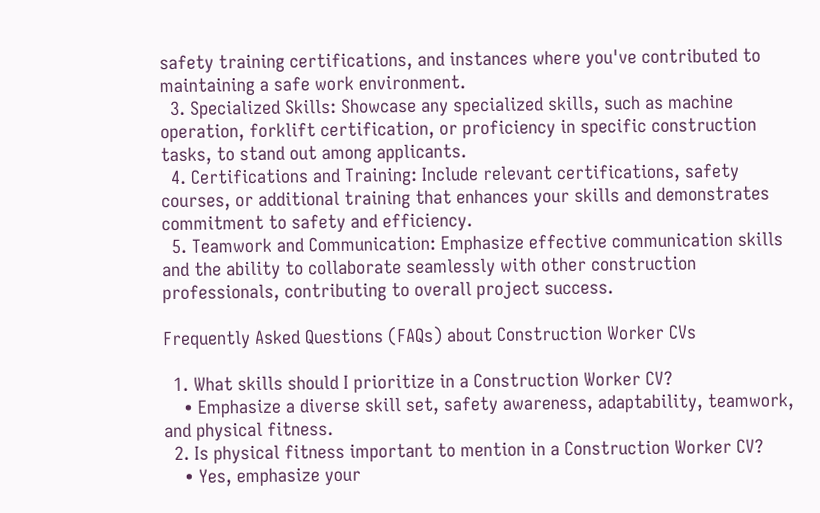safety training certifications, and instances where you've contributed to maintaining a safe work environment.
  3. Specialized Skills: Showcase any specialized skills, such as machine operation, forklift certification, or proficiency in specific construction tasks, to stand out among applicants.
  4. Certifications and Training: Include relevant certifications, safety courses, or additional training that enhances your skills and demonstrates commitment to safety and efficiency.
  5. Teamwork and Communication: Emphasize effective communication skills and the ability to collaborate seamlessly with other construction professionals, contributing to overall project success.

Frequently Asked Questions (FAQs) about Construction Worker CVs

  1. What skills should I prioritize in a Construction Worker CV?
    • Emphasize a diverse skill set, safety awareness, adaptability, teamwork, and physical fitness.
  2. Is physical fitness important to mention in a Construction Worker CV?
    • Yes, emphasize your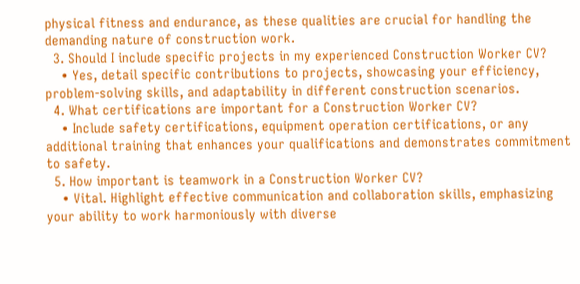physical fitness and endurance, as these qualities are crucial for handling the demanding nature of construction work.
  3. Should I include specific projects in my experienced Construction Worker CV?
    • Yes, detail specific contributions to projects, showcasing your efficiency, problem-solving skills, and adaptability in different construction scenarios.
  4. What certifications are important for a Construction Worker CV?
    • Include safety certifications, equipment operation certifications, or any additional training that enhances your qualifications and demonstrates commitment to safety.
  5. How important is teamwork in a Construction Worker CV?
    • Vital. Highlight effective communication and collaboration skills, emphasizing your ability to work harmoniously with diverse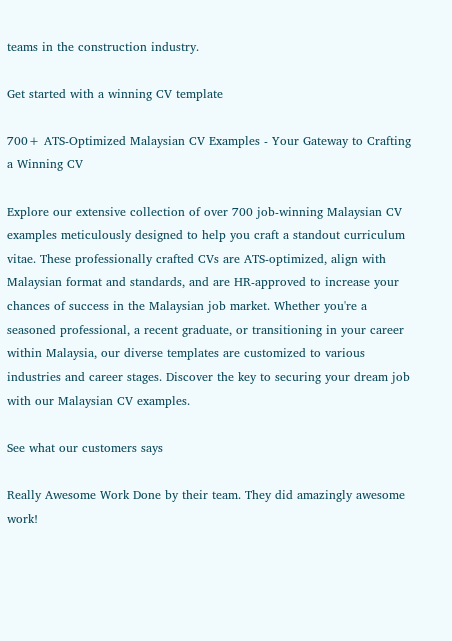teams in the construction industry.

Get started with a winning CV template

700+ ATS-Optimized Malaysian CV Examples - Your Gateway to Crafting a Winning CV

Explore our extensive collection of over 700 job-winning Malaysian CV examples meticulously designed to help you craft a standout curriculum vitae. These professionally crafted CVs are ATS-optimized, align with Malaysian format and standards, and are HR-approved to increase your chances of success in the Malaysian job market. Whether you're a seasoned professional, a recent graduate, or transitioning in your career within Malaysia, our diverse templates are customized to various industries and career stages. Discover the key to securing your dream job with our Malaysian CV examples.

See what our customers says

Really Awesome Work Done by their team. They did amazingly awesome work!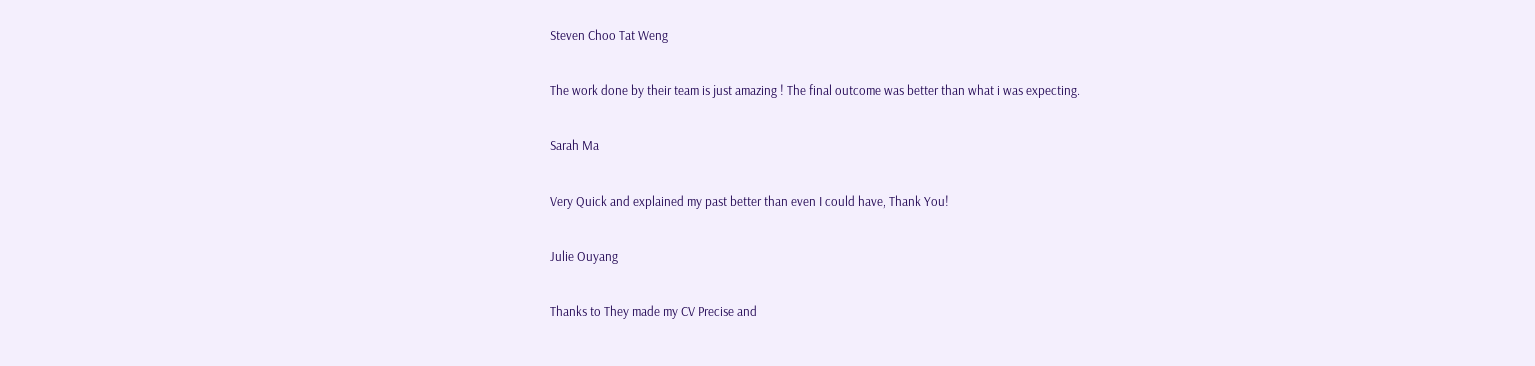Steven Choo Tat Weng

The work done by their team is just amazing ! The final outcome was better than what i was expecting.

Sarah Ma

Very Quick and explained my past better than even I could have, Thank You!

Julie Ouyang

Thanks to They made my CV Precise and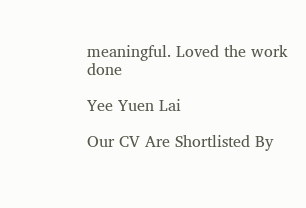meaningful. Loved the work done

Yee Yuen Lai

Our CV Are Shortlisted By